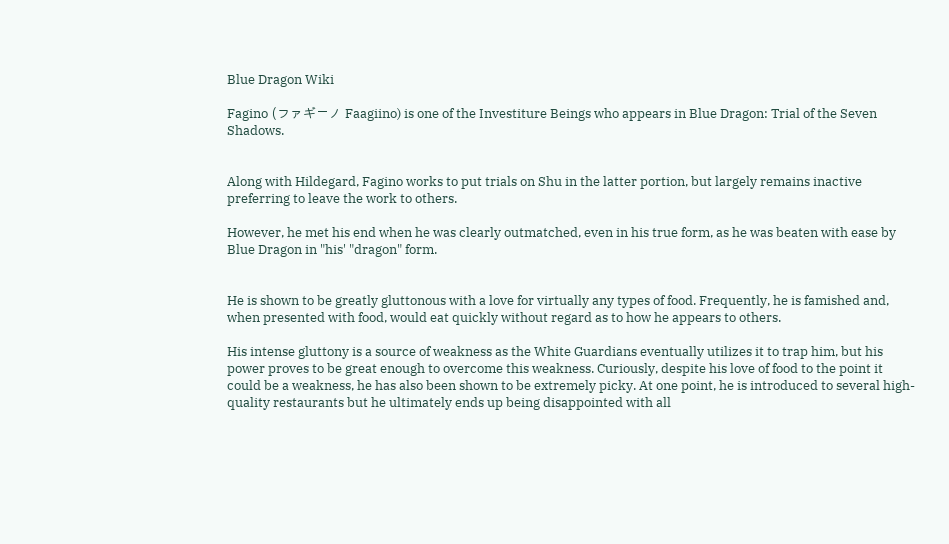Blue Dragon Wiki

Fagino (ファギーノ Faagiino) is one of the Investiture Beings who appears in Blue Dragon: Trial of the Seven Shadows.


Along with Hildegard, Fagino works to put trials on Shu in the latter portion, but largely remains inactive preferring to leave the work to others.

However, he met his end when he was clearly outmatched, even in his true form, as he was beaten with ease by Blue Dragon in "his' "dragon" form.


He is shown to be greatly gluttonous with a love for virtually any types of food. Frequently, he is famished and, when presented with food, would eat quickly without regard as to how he appears to others.

His intense gluttony is a source of weakness as the White Guardians eventually utilizes it to trap him, but his power proves to be great enough to overcome this weakness. Curiously, despite his love of food to the point it could be a weakness, he has also been shown to be extremely picky. At one point, he is introduced to several high-quality restaurants but he ultimately ends up being disappointed with all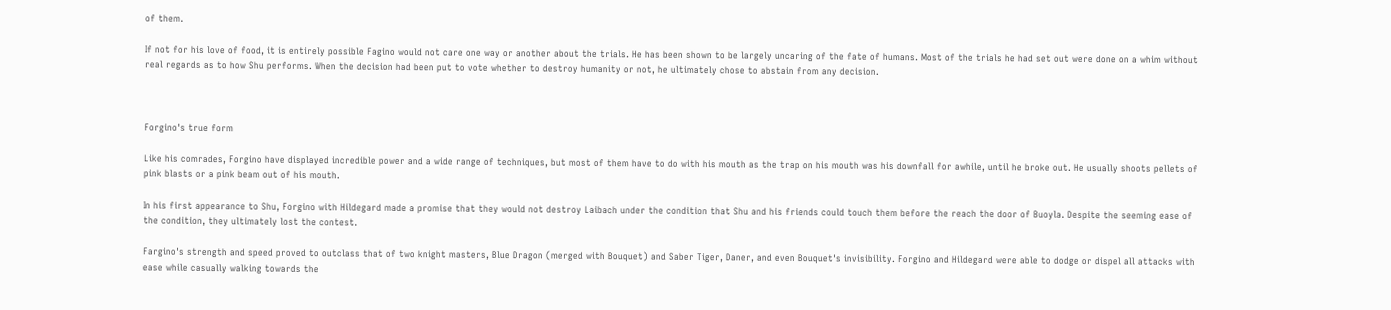of them.

If not for his love of food, it is entirely possible Fagino would not care one way or another about the trials. He has been shown to be largely uncaring of the fate of humans. Most of the trials he had set out were done on a whim without real regards as to how Shu performs. When the decision had been put to vote whether to destroy humanity or not, he ultimately chose to abstain from any decision.



Forgino's true form

Like his comrades, Forgino have displayed incredible power and a wide range of techniques, but most of them have to do with his mouth as the trap on his mouth was his downfall for awhile, until he broke out. He usually shoots pellets of pink blasts or a pink beam out of his mouth.

In his first appearance to Shu, Forgino with Hildegard made a promise that they would not destroy Laibach under the condition that Shu and his friends could touch them before the reach the door of Buoyla. Despite the seeming ease of the condition, they ultimately lost the contest.

Fargino's strength and speed proved to outclass that of two knight masters, Blue Dragon (merged with Bouquet) and Saber Tiger, Daner, and even Bouquet's invisibility. Forgino and Hildegard were able to dodge or dispel all attacks with ease while casually walking towards the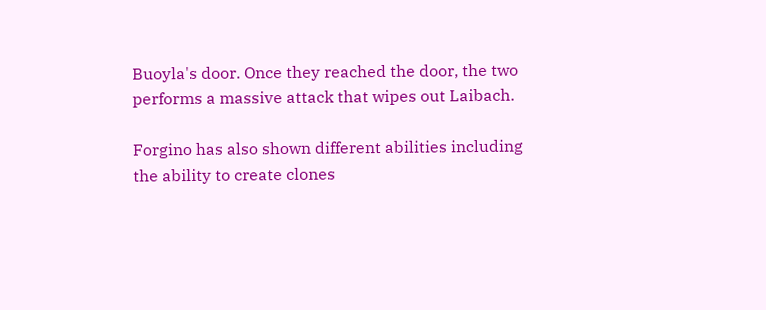Buoyla's door. Once they reached the door, the two performs a massive attack that wipes out Laibach.

Forgino has also shown different abilities including the ability to create clones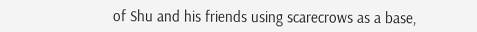of Shu and his friends using scarecrows as a base,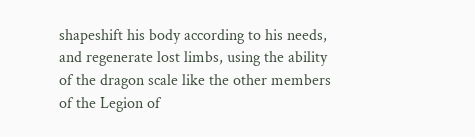shapeshift his body according to his needs, and regenerate lost limbs, using the ability of the dragon scale like the other members of the Legion of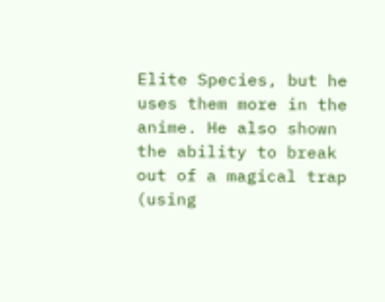Elite Species, but he uses them more in the anime. He also shown the ability to break out of a magical trap (using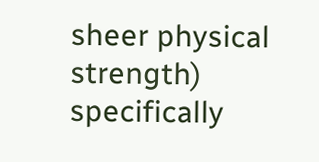sheer physical strength) specifically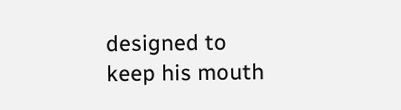designed to keep his mouth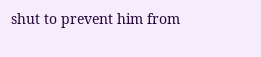shut to prevent him from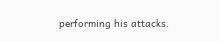performing his attacks.